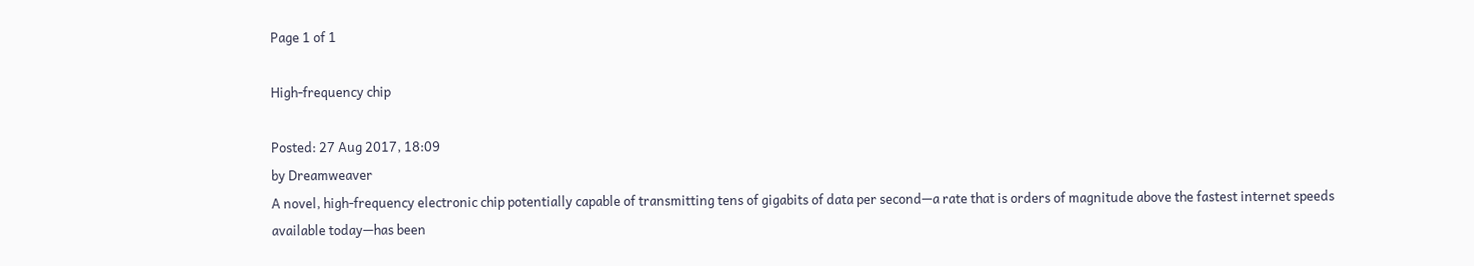Page 1 of 1

High-frequency chip

Posted: 27 Aug 2017, 18:09
by Dreamweaver
A novel, high-frequency electronic chip potentially capable of transmitting tens of gigabits of data per second—a rate that is orders of magnitude above the fastest internet speeds available today—has been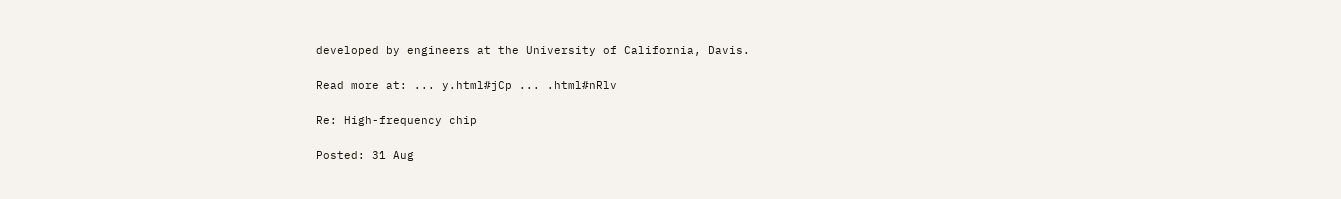developed by engineers at the University of California, Davis.

Read more at: ... y.html#jCp ... .html#nRlv

Re: High-frequency chip

Posted: 31 Aug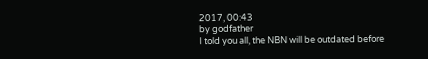2017, 00:43
by godfather
I told you all, the NBN will be outdated before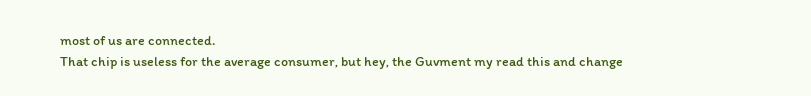most of us are connected.
That chip is useless for the average consumer, but hey, the Guvment my read this and change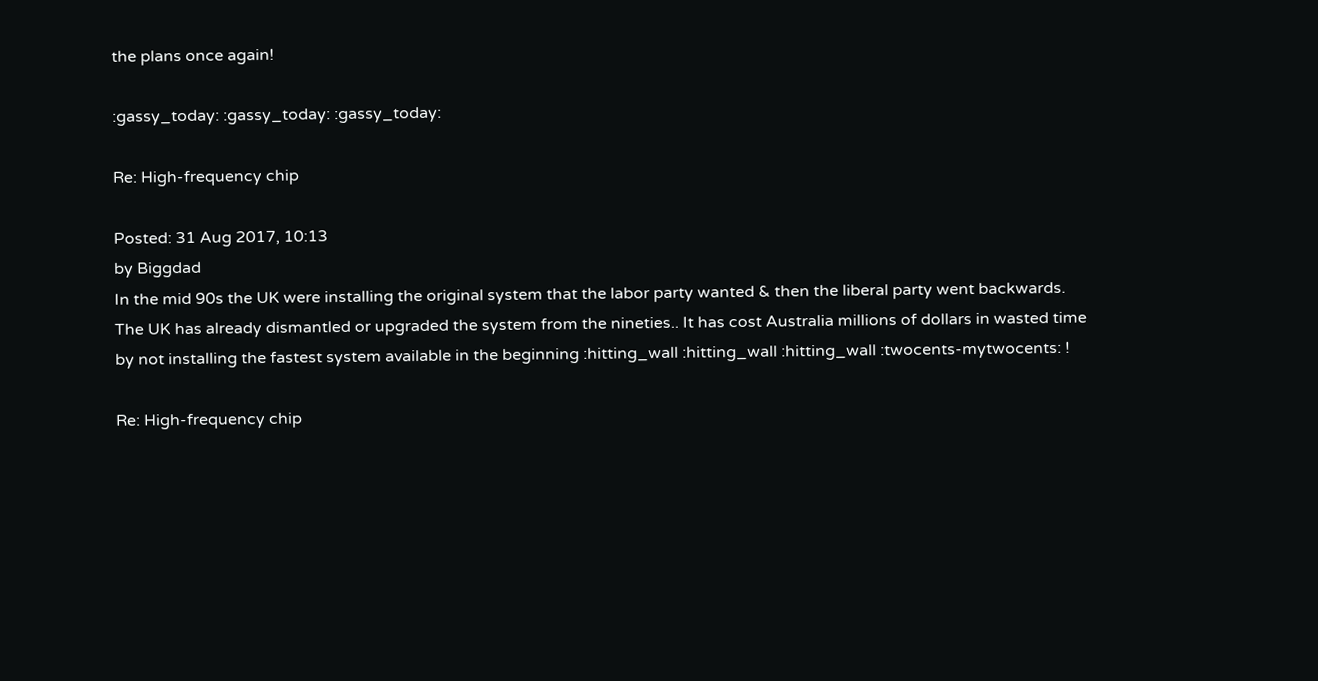the plans once again!

:gassy_today: :gassy_today: :gassy_today:

Re: High-frequency chip

Posted: 31 Aug 2017, 10:13
by Biggdad
In the mid 90s the UK were installing the original system that the labor party wanted & then the liberal party went backwards.
The UK has already dismantled or upgraded the system from the nineties.. It has cost Australia millions of dollars in wasted time
by not installing the fastest system available in the beginning :hitting_wall :hitting_wall :hitting_wall :twocents-mytwocents: !

Re: High-frequency chip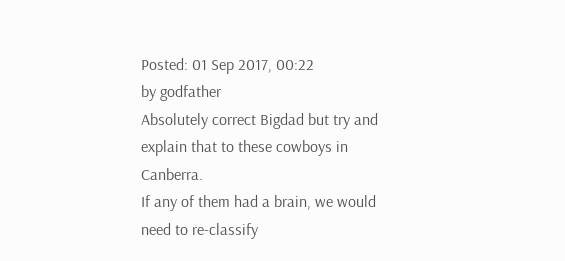Posted: 01 Sep 2017, 00:22
by godfather
Absolutely correct Bigdad but try and explain that to these cowboys in Canberra.
If any of them had a brain, we would need to re-classify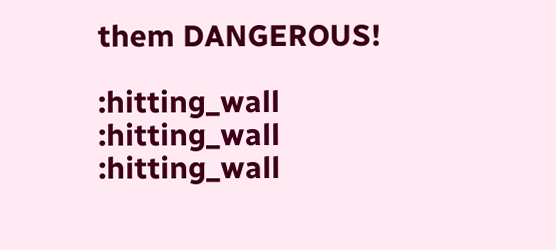them DANGEROUS!

:hitting_wall :hitting_wall :hitting_wall